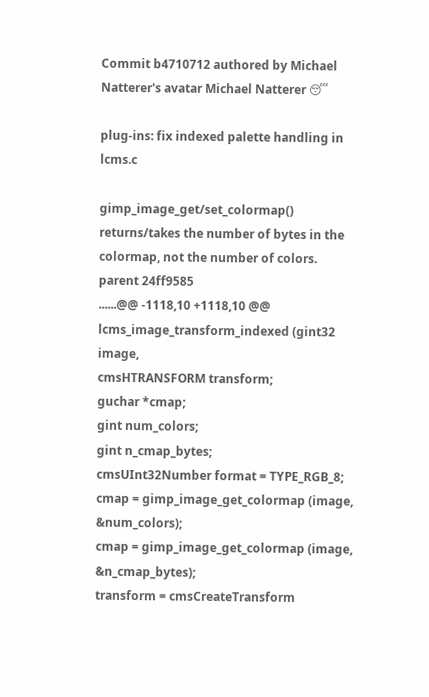Commit b4710712 authored by Michael Natterer's avatar Michael Natterer 😴

plug-ins: fix indexed palette handling in lcms.c

gimp_image_get/set_colormap() returns/takes the number of bytes in the
colormap, not the number of colors.
parent 24ff9585
......@@ -1118,10 +1118,10 @@ lcms_image_transform_indexed (gint32 image,
cmsHTRANSFORM transform;
guchar *cmap;
gint num_colors;
gint n_cmap_bytes;
cmsUInt32Number format = TYPE_RGB_8;
cmap = gimp_image_get_colormap (image, &num_colors);
cmap = gimp_image_get_colormap (image, &n_cmap_bytes);
transform = cmsCreateTransform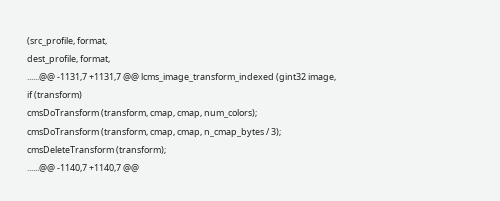(src_profile, format,
dest_profile, format,
......@@ -1131,7 +1131,7 @@ lcms_image_transform_indexed (gint32 image,
if (transform)
cmsDoTransform (transform, cmap, cmap, num_colors);
cmsDoTransform (transform, cmap, cmap, n_cmap_bytes / 3);
cmsDeleteTransform (transform);
......@@ -1140,7 +1140,7 @@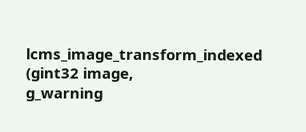lcms_image_transform_indexed (gint32 image,
g_warning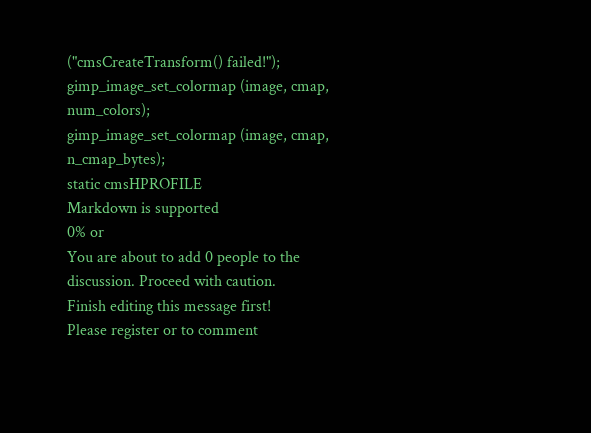("cmsCreateTransform() failed!");
gimp_image_set_colormap (image, cmap, num_colors);
gimp_image_set_colormap (image, cmap, n_cmap_bytes);
static cmsHPROFILE
Markdown is supported
0% or
You are about to add 0 people to the discussion. Proceed with caution.
Finish editing this message first!
Please register or to comment